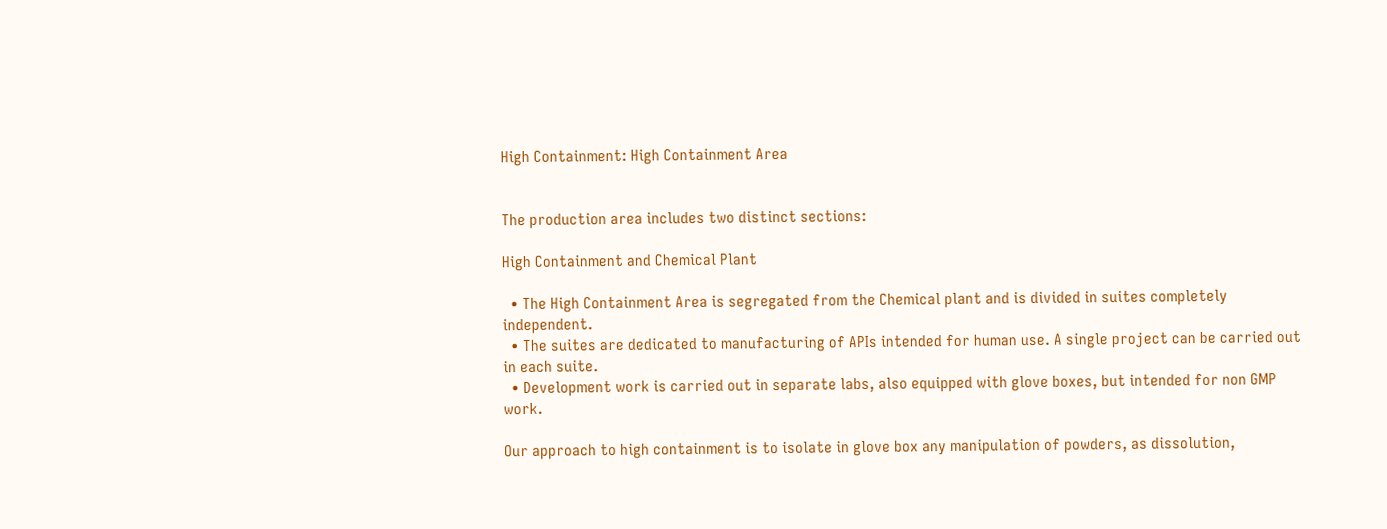High Containment: High Containment Area


The production area includes two distinct sections:

High Containment and Chemical Plant

  • The High Containment Area is segregated from the Chemical plant and is divided in suites completely independent.
  • The suites are dedicated to manufacturing of APIs intended for human use. A single project can be carried out in each suite.
  • Development work is carried out in separate labs, also equipped with glove boxes, but intended for non GMP work.

Our approach to high containment is to isolate in glove box any manipulation of powders, as dissolution,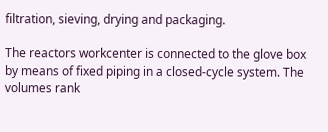filtration, sieving, drying and packaging.

The reactors workcenter is connected to the glove box by means of fixed piping in a closed-cycle system. The volumes rank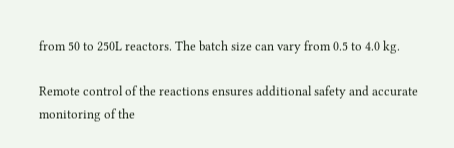from 50 to 250L reactors. The batch size can vary from 0.5 to 4.0 kg.

Remote control of the reactions ensures additional safety and accurate monitoring of the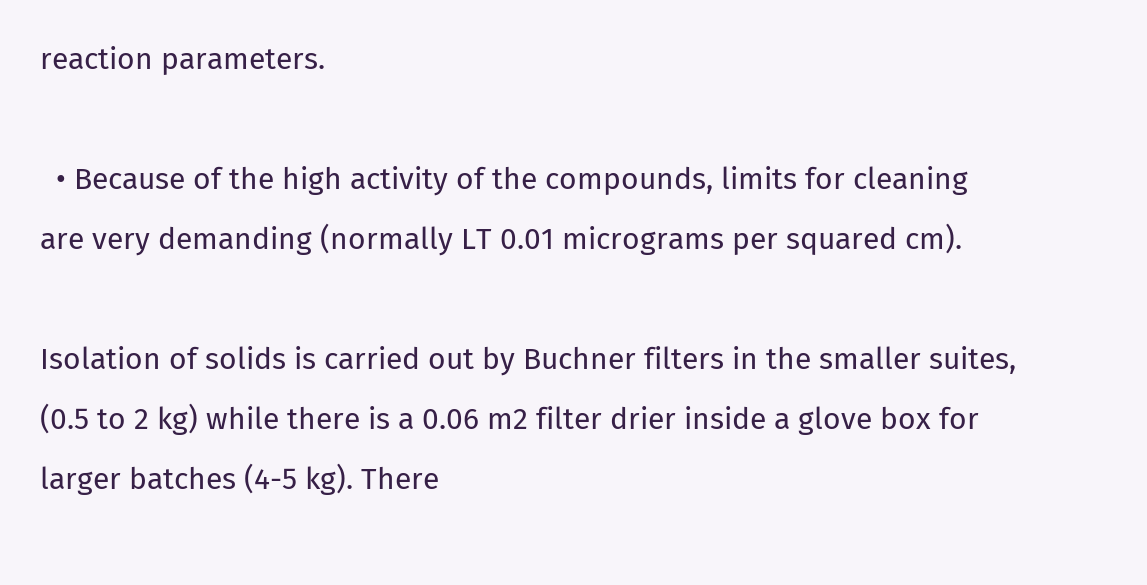reaction parameters.

  • Because of the high activity of the compounds, limits for cleaning are very demanding (normally LT 0.01 micrograms per squared cm).

Isolation of solids is carried out by Buchner filters in the smaller suites, (0.5 to 2 kg) while there is a 0.06 m2 filter drier inside a glove box for larger batches (4-5 kg). There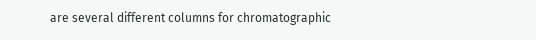are several different columns for chromatographic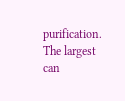purification. The largest can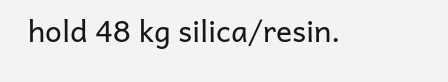hold 48 kg silica/resin.